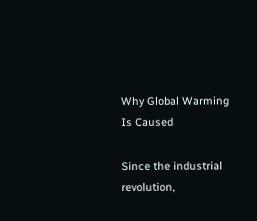Why Global Warming Is Caused

Since the industrial revolution,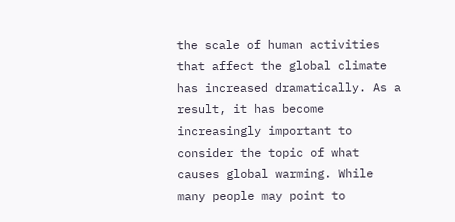the scale of human activities that affect the global climate has increased dramatically. As a result, it has become increasingly important to consider the topic of what causes global warming. While many people may point to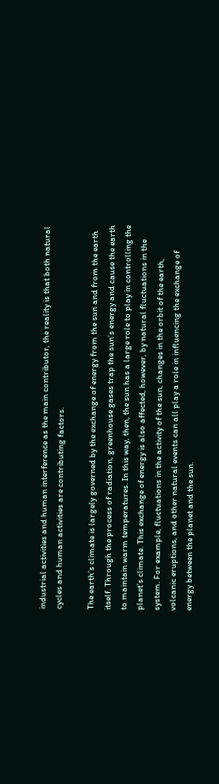industrial activities and human interference as the main contributor, the reality is that both natural cycles and human activities are contributing factors.

The earth’s climate is largely governed by the exchange of energy from the sun and from the earth itself. Through the process of radiation, greenhouse gases trap the sun’s energy and cause the earth to maintain warm temperatures. In this way, then, the sun has a large role to play in controlling the planet’s climate. This exchange of energy is also affected, however, by natural fluctuations in the system. For example, fluctuations in the activity of the sun, changes in the orbit of the earth, volcanic eruptions, and other natural events can all play a role in influencing the exchange of energy between the planet and the sun.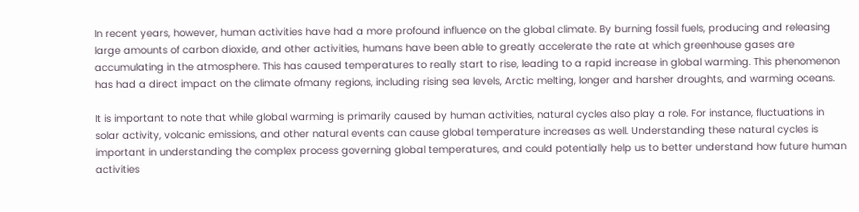In recent years, however, human activities have had a more profound influence on the global climate. By burning fossil fuels, producing and releasing large amounts of carbon dioxide, and other activities, humans have been able to greatly accelerate the rate at which greenhouse gases are accumulating in the atmosphere. This has caused temperatures to really start to rise, leading to a rapid increase in global warming. This phenomenon has had a direct impact on the climate ofmany regions, including rising sea levels, Arctic melting, longer and harsher droughts, and warming oceans.

It is important to note that while global warming is primarily caused by human activities, natural cycles also play a role. For instance, fluctuations in solar activity, volcanic emissions, and other natural events can cause global temperature increases as well. Understanding these natural cycles is important in understanding the complex process governing global temperatures, and could potentially help us to better understand how future human activities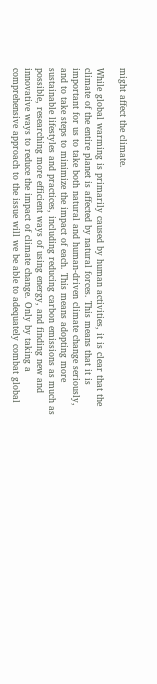might affect the climate.

While global warming is primarily caused by human activities, it is clear that the climate of the entire planet is affected by natural forces. This means that it is important for us to take both natural and human-driven climate change seriously, and to take steps to minimize the impact of each. This means adopting more sustainable lifestyles and practices, including reducing carbon emissions as much as possible, researching more efficient ways of using energy, and finding new and innovative ways to reduce the impact of climate change. Only by taking a comprehensive approach to the issue will we be able to adequately combat global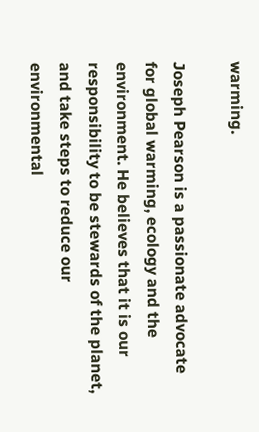warming.

Joseph Pearson is a passionate advocate for global warming, ecology and the environment. He believes that it is our responsibility to be stewards of the planet, and take steps to reduce our environmental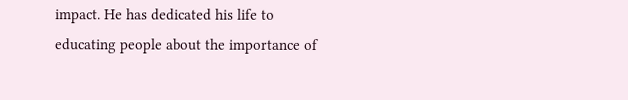impact. He has dedicated his life to educating people about the importance of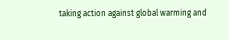taking action against global warming and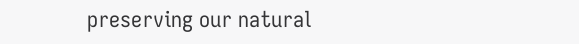preserving our natural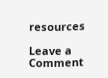resources

Leave a Comment